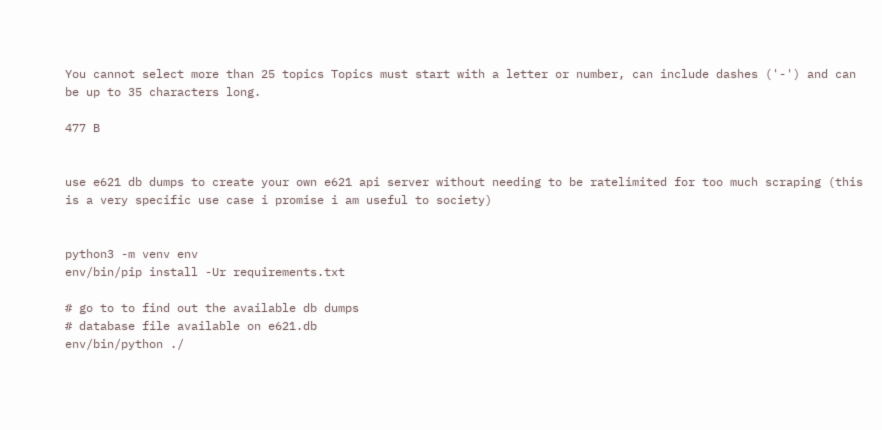You cannot select more than 25 topics Topics must start with a letter or number, can include dashes ('-') and can be up to 35 characters long.

477 B


use e621 db dumps to create your own e621 api server without needing to be ratelimited for too much scraping (this is a very specific use case i promise i am useful to society)


python3 -m venv env
env/bin/pip install -Ur requirements.txt

# go to to find out the available db dumps
# database file available on e621.db
env/bin/python ./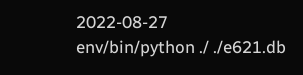2022-08-27
env/bin/python ./ ./e621.db